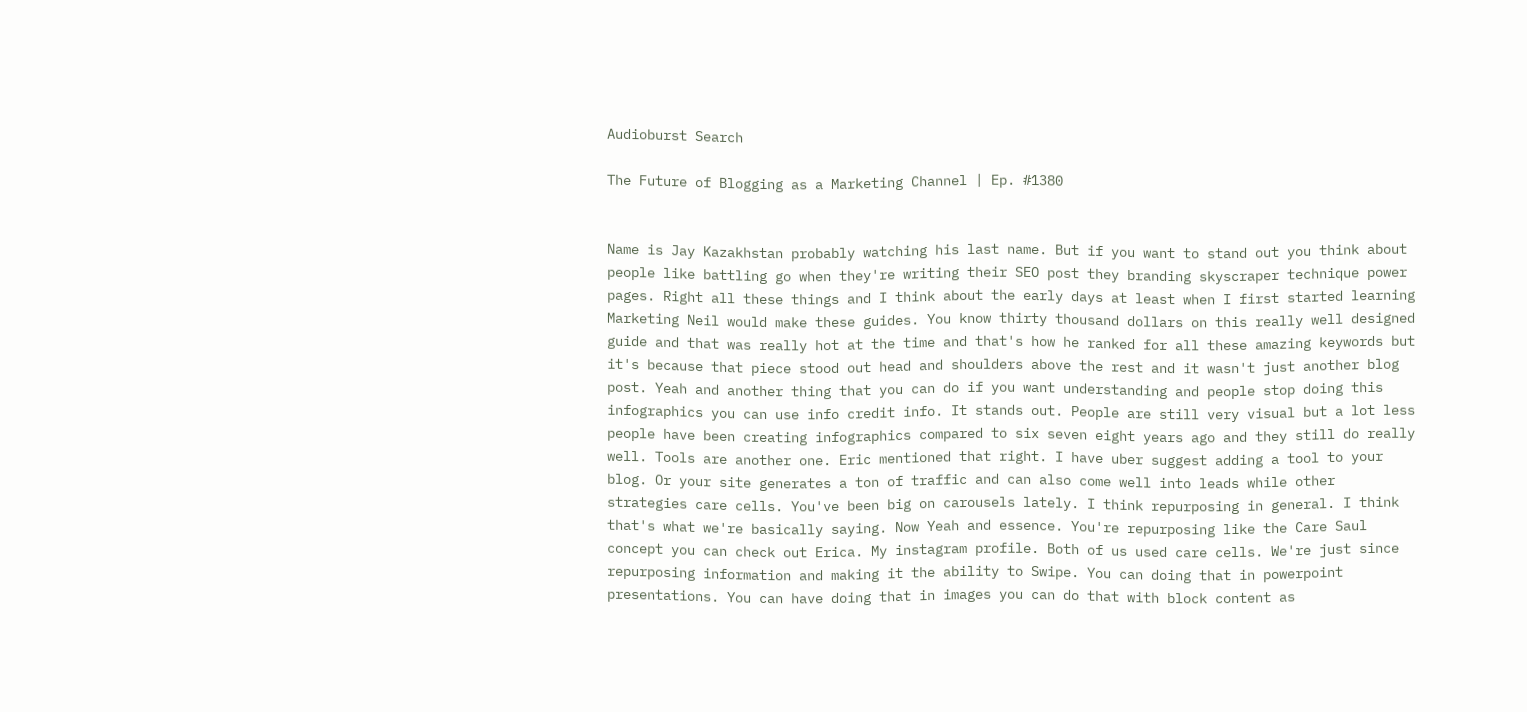Audioburst Search

The Future of Blogging as a Marketing Channel | Ep. #1380


Name is Jay Kazakhstan probably watching his last name. But if you want to stand out you think about people like battling go when they're writing their SEO post they branding skyscraper technique power pages. Right all these things and I think about the early days at least when I first started learning Marketing Neil would make these guides. You know thirty thousand dollars on this really well designed guide and that was really hot at the time and that's how he ranked for all these amazing keywords but it's because that piece stood out head and shoulders above the rest and it wasn't just another blog post. Yeah and another thing that you can do if you want understanding and people stop doing this infographics you can use info credit info. It stands out. People are still very visual but a lot less people have been creating infographics compared to six seven eight years ago and they still do really well. Tools are another one. Eric mentioned that right. I have uber suggest adding a tool to your blog. Or your site generates a ton of traffic and can also come well into leads while other strategies care cells. You've been big on carousels lately. I think repurposing in general. I think that's what we're basically saying. Now Yeah and essence. You're repurposing like the Care Saul concept you can check out Erica. My instagram profile. Both of us used care cells. We're just since repurposing information and making it the ability to Swipe. You can doing that in powerpoint presentations. You can have doing that in images you can do that with block content as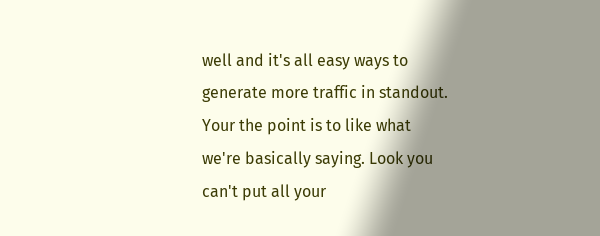well and it's all easy ways to generate more traffic in standout. Your the point is to like what we're basically saying. Look you can't put all your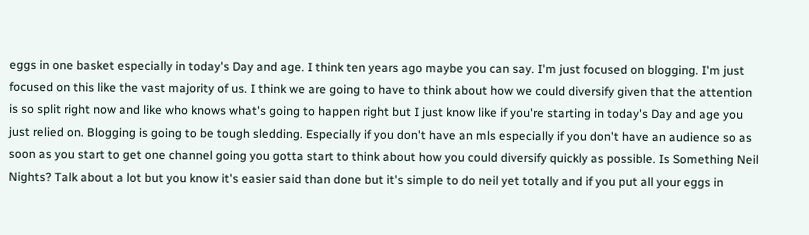eggs in one basket especially in today's Day and age. I think ten years ago maybe you can say. I'm just focused on blogging. I'm just focused on this like the vast majority of us. I think we are going to have to think about how we could diversify given that the attention is so split right now and like who knows what's going to happen right but I just know like if you're starting in today's Day and age you just relied on. Blogging is going to be tough sledding. Especially if you don't have an mls especially if you don't have an audience so as soon as you start to get one channel going you gotta start to think about how you could diversify quickly as possible. Is Something Neil Nights? Talk about a lot but you know it's easier said than done but it's simple to do neil yet totally and if you put all your eggs in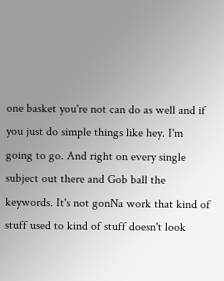one basket you're not can do as well and if you just do simple things like hey. I'm going to go. And right on every single subject out there and Gob ball the keywords. It's not gonNa work that kind of stuff used to kind of stuff doesn't look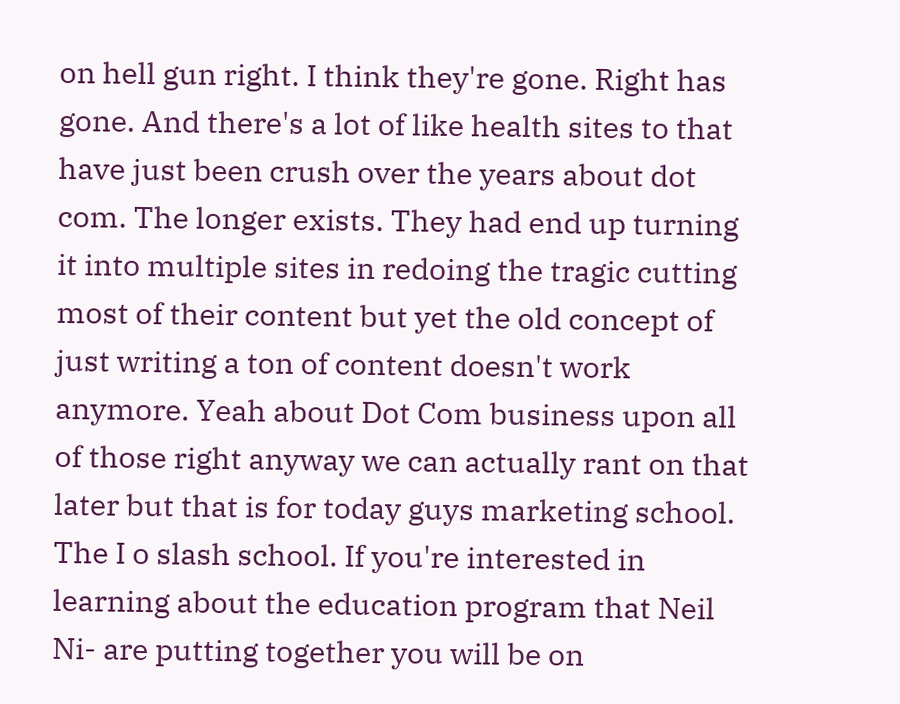on hell gun right. I think they're gone. Right has gone. And there's a lot of like health sites to that have just been crush over the years about dot com. The longer exists. They had end up turning it into multiple sites in redoing the tragic cutting most of their content but yet the old concept of just writing a ton of content doesn't work anymore. Yeah about Dot Com business upon all of those right anyway we can actually rant on that later but that is for today guys marketing school. The I o slash school. If you're interested in learning about the education program that Neil Ni- are putting together you will be on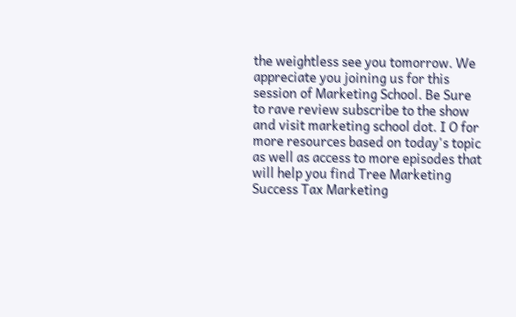the weightless see you tomorrow. We appreciate you joining us for this session of Marketing School. Be Sure to rave review subscribe to the show and visit marketing school dot. I O for more resources based on today's topic as well as access to more episodes that will help you find Tree Marketing Success Tax Marketing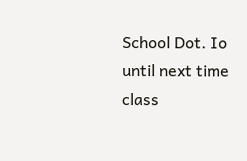School Dot. Io until next time class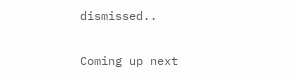dismissed..

Coming up next